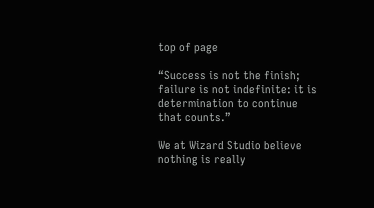top of page

“Success is not the finish; failure is not indefinite: it is determination to continue that counts.”

We at Wizard Studio believe nothing is really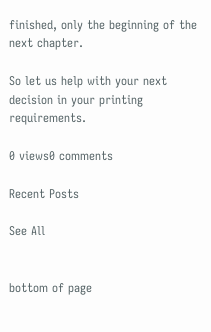finished, only the beginning of the next chapter.

So let us help with your next decision in your printing requirements.

0 views0 comments

Recent Posts

See All


bottom of page